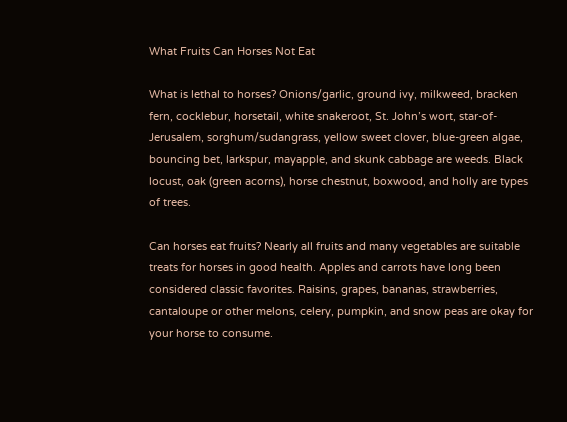What Fruits Can Horses Not Eat

What is lethal to horses? Onions/garlic, ground ivy, milkweed, bracken fern, cocklebur, horsetail, white snakeroot, St. John’s wort, star-of-Jerusalem, sorghum/sudangrass, yellow sweet clover, blue-green algae, bouncing bet, larkspur, mayapple, and skunk cabbage are weeds. Black locust, oak (green acorns), horse chestnut, boxwood, and holly are types of trees.

Can horses eat fruits? Nearly all fruits and many vegetables are suitable treats for horses in good health. Apples and carrots have long been considered classic favorites. Raisins, grapes, bananas, strawberries, cantaloupe or other melons, celery, pumpkin, and snow peas are okay for your horse to consume.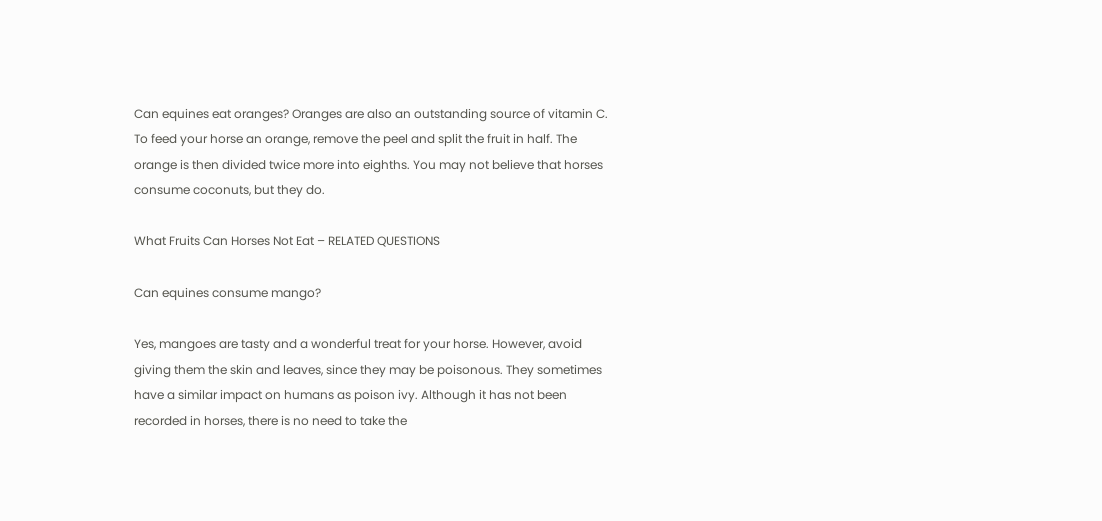Can equines eat oranges? Oranges are also an outstanding source of vitamin C. To feed your horse an orange, remove the peel and split the fruit in half. The orange is then divided twice more into eighths. You may not believe that horses consume coconuts, but they do.

What Fruits Can Horses Not Eat – RELATED QUESTIONS

Can equines consume mango?

Yes, mangoes are tasty and a wonderful treat for your horse. However, avoid giving them the skin and leaves, since they may be poisonous. They sometimes have a similar impact on humans as poison ivy. Although it has not been recorded in horses, there is no need to take the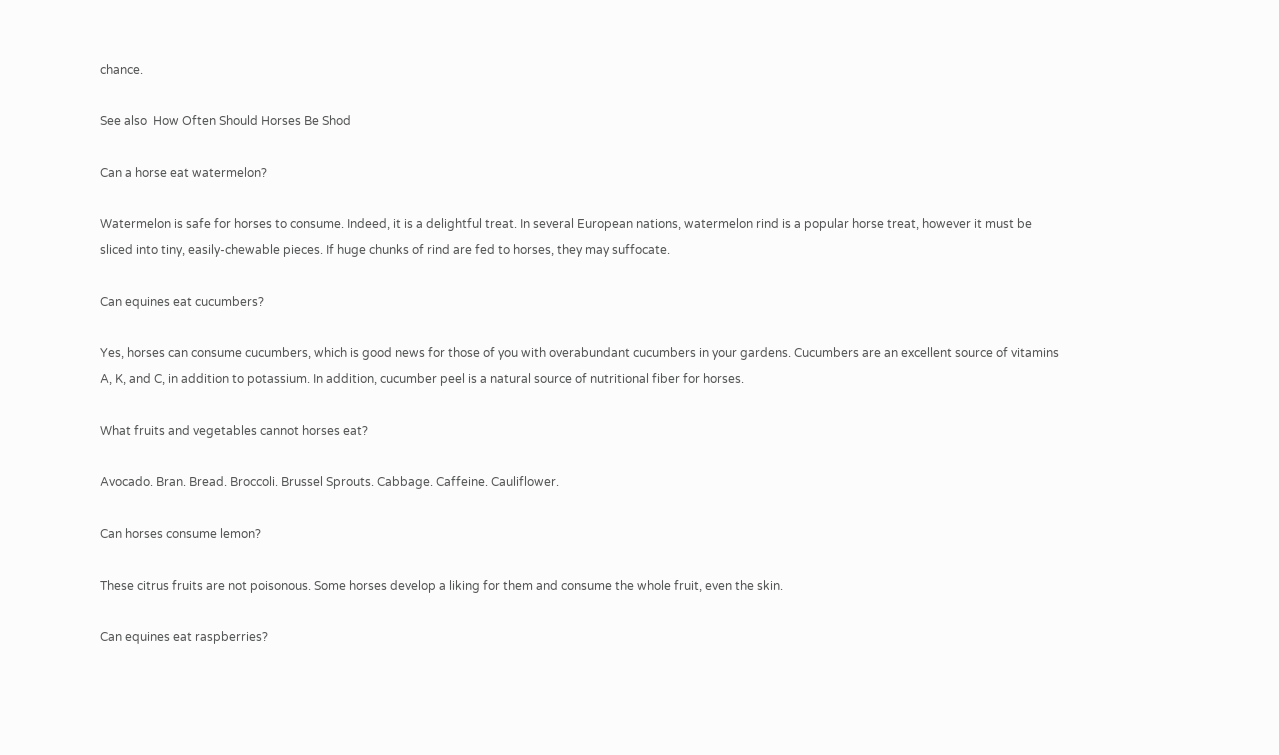chance.

See also  How Often Should Horses Be Shod

Can a horse eat watermelon?

Watermelon is safe for horses to consume. Indeed, it is a delightful treat. In several European nations, watermelon rind is a popular horse treat, however it must be sliced into tiny, easily-chewable pieces. If huge chunks of rind are fed to horses, they may suffocate.

Can equines eat cucumbers?

Yes, horses can consume cucumbers, which is good news for those of you with overabundant cucumbers in your gardens. Cucumbers are an excellent source of vitamins A, K, and C, in addition to potassium. In addition, cucumber peel is a natural source of nutritional fiber for horses.

What fruits and vegetables cannot horses eat?

Avocado. Bran. Bread. Broccoli. Brussel Sprouts. Cabbage. Caffeine. Cauliflower.

Can horses consume lemon?

These citrus fruits are not poisonous. Some horses develop a liking for them and consume the whole fruit, even the skin.

Can equines eat raspberries?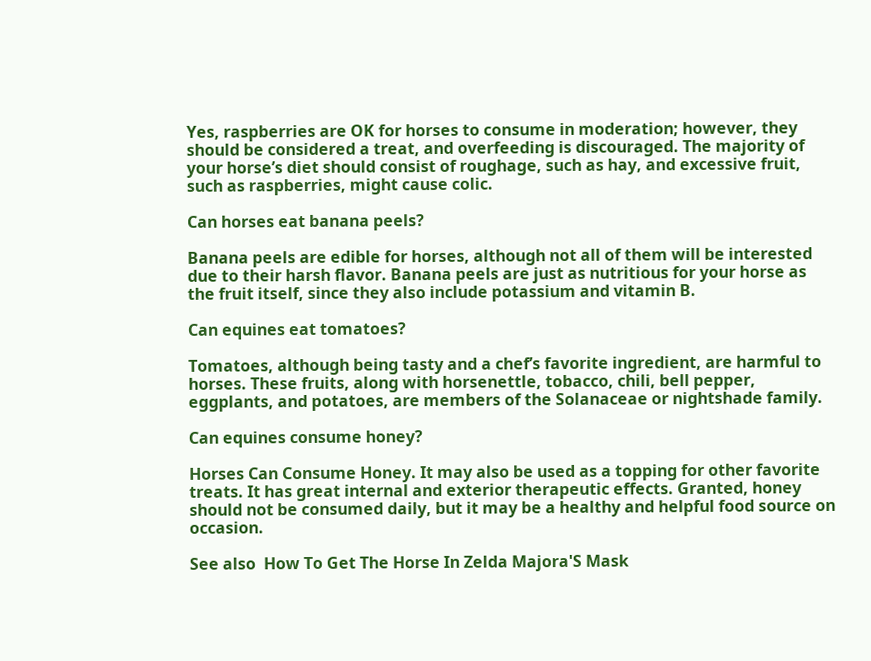Yes, raspberries are OK for horses to consume in moderation; however, they should be considered a treat, and overfeeding is discouraged. The majority of your horse’s diet should consist of roughage, such as hay, and excessive fruit, such as raspberries, might cause colic.

Can horses eat banana peels?

Banana peels are edible for horses, although not all of them will be interested due to their harsh flavor. Banana peels are just as nutritious for your horse as the fruit itself, since they also include potassium and vitamin B.

Can equines eat tomatoes?

Tomatoes, although being tasty and a chef’s favorite ingredient, are harmful to horses. These fruits, along with horsenettle, tobacco, chili, bell pepper, eggplants, and potatoes, are members of the Solanaceae or nightshade family.

Can equines consume honey?

Horses Can Consume Honey. It may also be used as a topping for other favorite treats. It has great internal and exterior therapeutic effects. Granted, honey should not be consumed daily, but it may be a healthy and helpful food source on occasion.

See also  How To Get The Horse In Zelda Majora'S Mask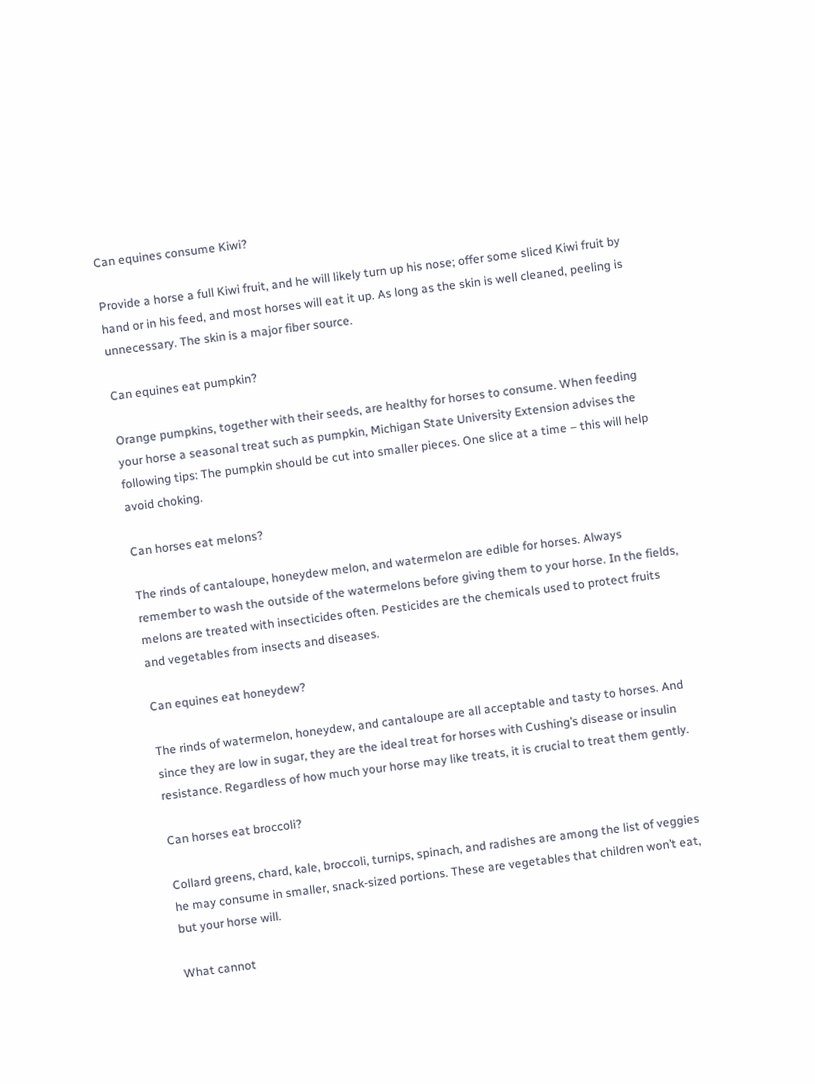Can equines consume Kiwi?

Provide a horse a full Kiwi fruit, and he will likely turn up his nose; offer some sliced Kiwi fruit by hand or in his feed, and most horses will eat it up. As long as the skin is well cleaned, peeling is unnecessary. The skin is a major fiber source.

Can equines eat pumpkin?

Orange pumpkins, together with their seeds, are healthy for horses to consume. When feeding your horse a seasonal treat such as pumpkin, Michigan State University Extension advises the following tips: The pumpkin should be cut into smaller pieces. One slice at a time – this will help avoid choking.

Can horses eat melons?

The rinds of cantaloupe, honeydew melon, and watermelon are edible for horses. Always remember to wash the outside of the watermelons before giving them to your horse. In the fields, melons are treated with insecticides often. Pesticides are the chemicals used to protect fruits and vegetables from insects and diseases.

Can equines eat honeydew?

The rinds of watermelon, honeydew, and cantaloupe are all acceptable and tasty to horses. And since they are low in sugar, they are the ideal treat for horses with Cushing’s disease or insulin resistance. Regardless of how much your horse may like treats, it is crucial to treat them gently.

Can horses eat broccoli?

Collard greens, chard, kale, broccoli, turnips, spinach, and radishes are among the list of veggies he may consume in smaller, snack-sized portions. These are vegetables that children won’t eat, but your horse will.

What cannot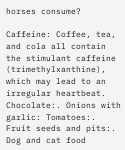horses consume?

Caffeine: Coffee, tea, and cola all contain the stimulant caffeine (trimethylxanthine), which may lead to an irregular heartbeat. Chocolate:. Onions with garlic: Tomatoes:. Fruit seeds and pits:. Dog and cat food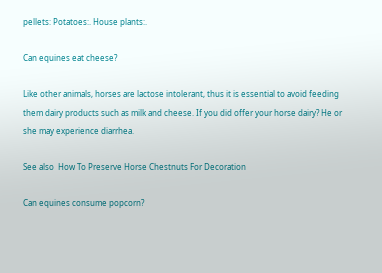pellets: Potatoes:. House plants:.

Can equines eat cheese?

Like other animals, horses are lactose intolerant, thus it is essential to avoid feeding them dairy products such as milk and cheese. If you did offer your horse dairy? He or she may experience diarrhea.

See also  How To Preserve Horse Chestnuts For Decoration

Can equines consume popcorn?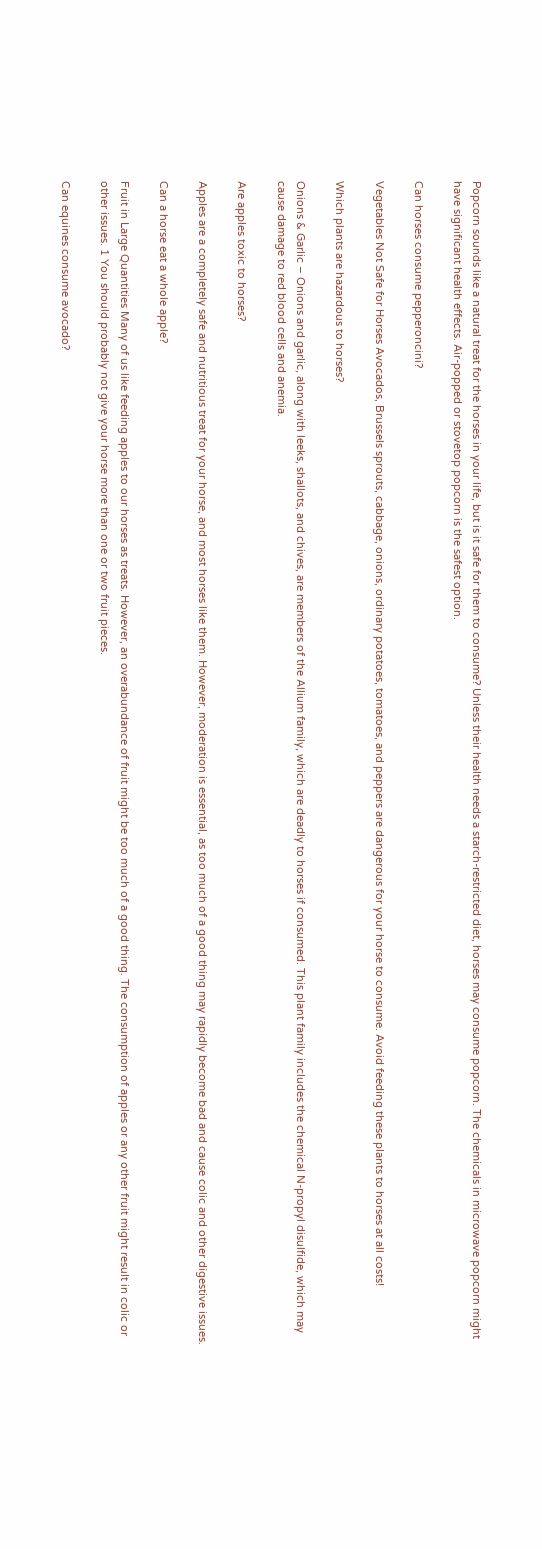Popcorn sounds like a natural treat for the horses in your life, but is it safe for them to consume? Unless their health needs a starch-restricted diet, horses may consume popcorn. The chemicals in microwave popcorn might have significant health effects. Air-popped or stovetop popcorn is the safest option.

Can horses consume pepperoncini?

Vegetables Not Safe for Horses Avocados, Brussels sprouts, cabbage, onions, ordinary potatoes, tomatoes, and peppers are dangerous for your horse to consume. Avoid feeding these plants to horses at all costs!

Which plants are hazardous to horses?

Onions & Garlic – Onions and garlic, along with leeks, shallots, and chives, are members of the Allium family, which are deadly to horses if consumed. This plant family includes the chemical N-propyl disulfide, which may cause damage to red blood cells and anemia.

Are apples toxic to horses?

Apples are a completely safe and nutritious treat for your horse, and most horses like them. However, moderation is essential, as too much of a good thing may rapidly become bad and cause colic and other digestive issues.

Can a horse eat a whole apple?

Fruit in Large Quantities Many of us like feeding apples to our horses as treats. However, an overabundance of fruit might be too much of a good thing. The consumption of apples or any other fruit might result in colic or other issues. 1 You should probably not give your horse more than one or two fruit pieces.

Can equines consume avocado?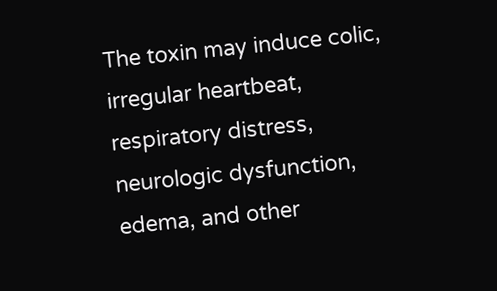The toxin may induce colic, irregular heartbeat, respiratory distress, neurologic dysfunction, edema, and other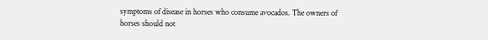symptoms of disease in horses who consume avocados. The owners of horses should not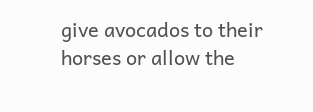give avocados to their horses or allow the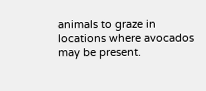animals to graze in locations where avocados may be present.